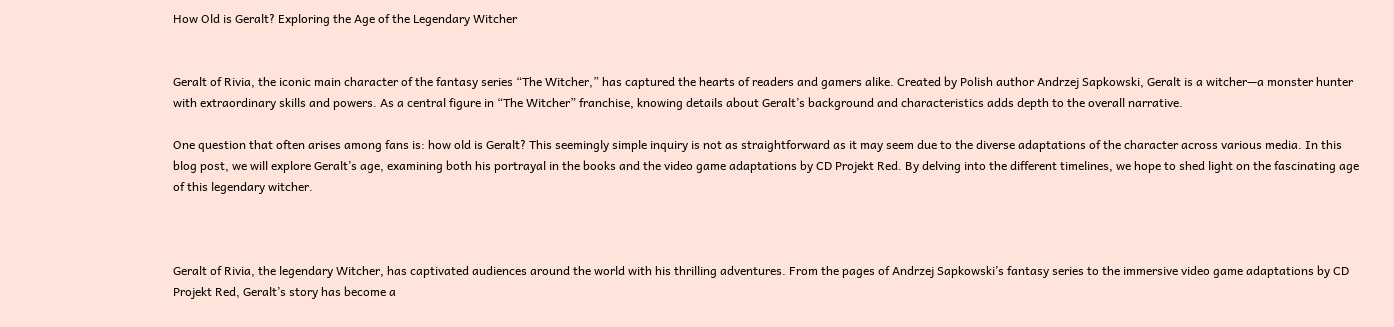How Old is Geralt? Exploring the Age of the Legendary Witcher


Geralt of Rivia, the iconic main character of the fantasy series “The Witcher,” has captured the hearts of readers and gamers alike. Created by Polish author Andrzej Sapkowski, Geralt is a witcher—a monster hunter with extraordinary skills and powers. As a central figure in “The Witcher” franchise, knowing details about Geralt’s background and characteristics adds depth to the overall narrative.

One question that often arises among fans is: how old is Geralt? This seemingly simple inquiry is not as straightforward as it may seem due to the diverse adaptations of the character across various media. In this blog post, we will explore Geralt’s age, examining both his portrayal in the books and the video game adaptations by CD Projekt Red. By delving into the different timelines, we hope to shed light on the fascinating age of this legendary witcher.



Geralt of Rivia, the legendary Witcher, has captivated audiences around the world with his thrilling adventures. From the pages of Andrzej Sapkowski’s fantasy series to the immersive video game adaptations by CD Projekt Red, Geralt’s story has become a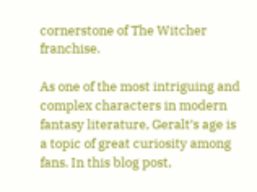cornerstone of The Witcher franchise.

As one of the most intriguing and complex characters in modern fantasy literature, Geralt’s age is a topic of great curiosity among fans. In this blog post,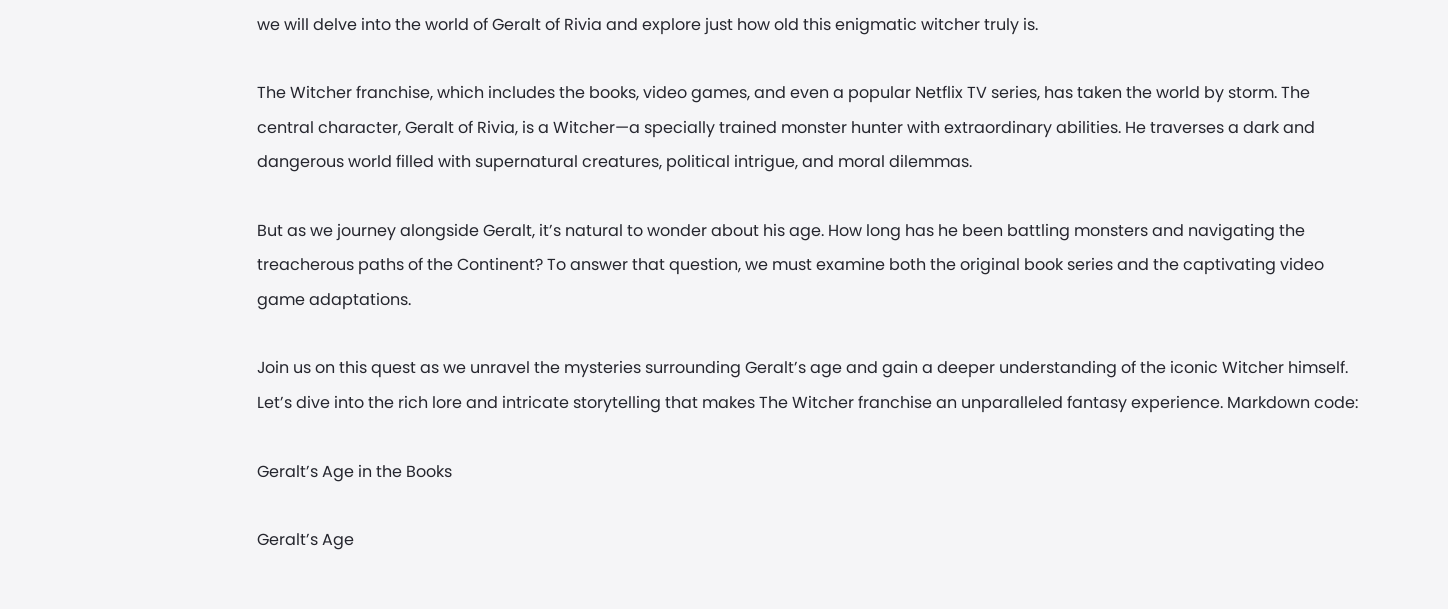we will delve into the world of Geralt of Rivia and explore just how old this enigmatic witcher truly is.

The Witcher franchise, which includes the books, video games, and even a popular Netflix TV series, has taken the world by storm. The central character, Geralt of Rivia, is a Witcher—a specially trained monster hunter with extraordinary abilities. He traverses a dark and dangerous world filled with supernatural creatures, political intrigue, and moral dilemmas.

But as we journey alongside Geralt, it’s natural to wonder about his age. How long has he been battling monsters and navigating the treacherous paths of the Continent? To answer that question, we must examine both the original book series and the captivating video game adaptations.

Join us on this quest as we unravel the mysteries surrounding Geralt’s age and gain a deeper understanding of the iconic Witcher himself. Let’s dive into the rich lore and intricate storytelling that makes The Witcher franchise an unparalleled fantasy experience. Markdown code:

Geralt’s Age in the Books

Geralt’s Age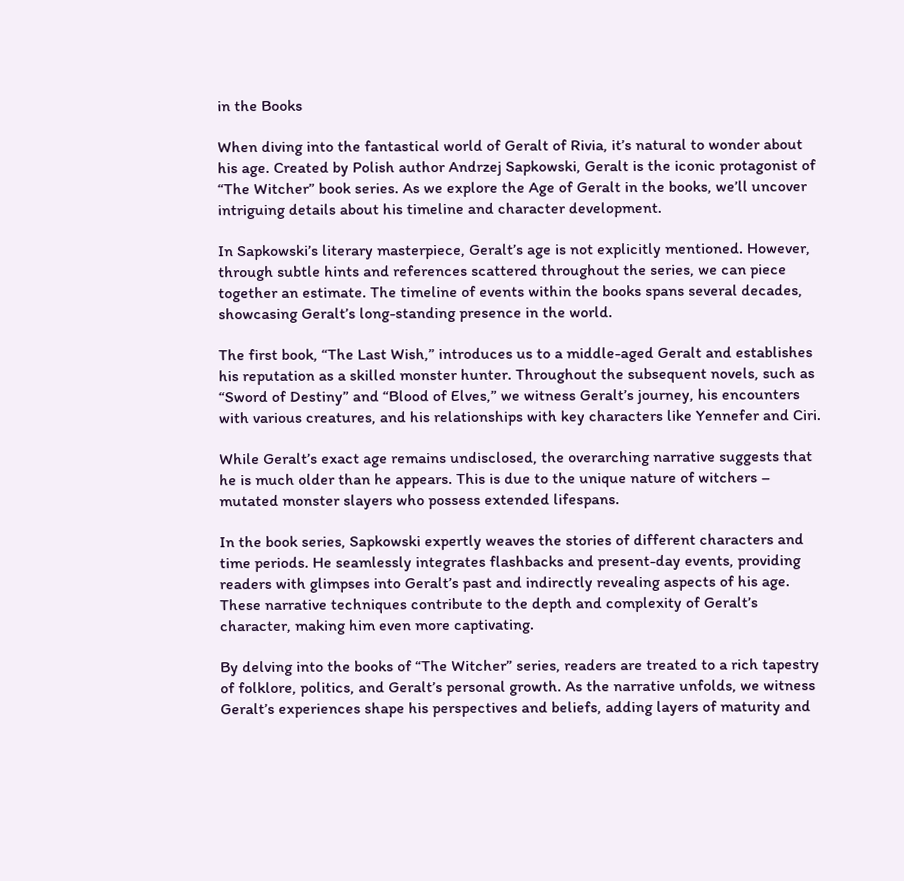in the Books

When diving into the fantastical world of Geralt of Rivia, it’s natural to wonder about his age. Created by Polish author Andrzej Sapkowski, Geralt is the iconic protagonist of “The Witcher” book series. As we explore the Age of Geralt in the books, we’ll uncover intriguing details about his timeline and character development.

In Sapkowski’s literary masterpiece, Geralt’s age is not explicitly mentioned. However, through subtle hints and references scattered throughout the series, we can piece together an estimate. The timeline of events within the books spans several decades, showcasing Geralt’s long-standing presence in the world.

The first book, “The Last Wish,” introduces us to a middle-aged Geralt and establishes his reputation as a skilled monster hunter. Throughout the subsequent novels, such as “Sword of Destiny” and “Blood of Elves,” we witness Geralt’s journey, his encounters with various creatures, and his relationships with key characters like Yennefer and Ciri.

While Geralt’s exact age remains undisclosed, the overarching narrative suggests that he is much older than he appears. This is due to the unique nature of witchers – mutated monster slayers who possess extended lifespans.

In the book series, Sapkowski expertly weaves the stories of different characters and time periods. He seamlessly integrates flashbacks and present-day events, providing readers with glimpses into Geralt’s past and indirectly revealing aspects of his age. These narrative techniques contribute to the depth and complexity of Geralt’s character, making him even more captivating.

By delving into the books of “The Witcher” series, readers are treated to a rich tapestry of folklore, politics, and Geralt’s personal growth. As the narrative unfolds, we witness Geralt’s experiences shape his perspectives and beliefs, adding layers of maturity and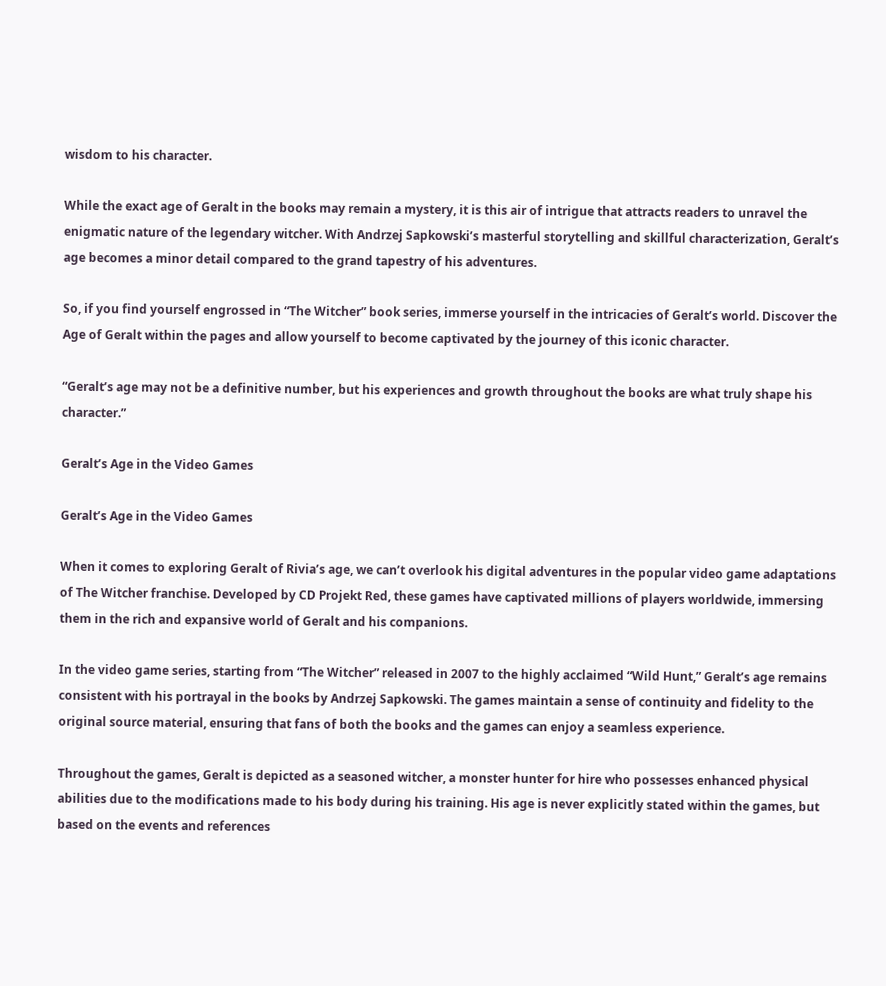wisdom to his character.

While the exact age of Geralt in the books may remain a mystery, it is this air of intrigue that attracts readers to unravel the enigmatic nature of the legendary witcher. With Andrzej Sapkowski’s masterful storytelling and skillful characterization, Geralt’s age becomes a minor detail compared to the grand tapestry of his adventures.

So, if you find yourself engrossed in “The Witcher” book series, immerse yourself in the intricacies of Geralt’s world. Discover the Age of Geralt within the pages and allow yourself to become captivated by the journey of this iconic character.

“Geralt’s age may not be a definitive number, but his experiences and growth throughout the books are what truly shape his character.”

Geralt’s Age in the Video Games

Geralt’s Age in the Video Games

When it comes to exploring Geralt of Rivia’s age, we can’t overlook his digital adventures in the popular video game adaptations of The Witcher franchise. Developed by CD Projekt Red, these games have captivated millions of players worldwide, immersing them in the rich and expansive world of Geralt and his companions.

In the video game series, starting from “The Witcher” released in 2007 to the highly acclaimed “Wild Hunt,” Geralt’s age remains consistent with his portrayal in the books by Andrzej Sapkowski. The games maintain a sense of continuity and fidelity to the original source material, ensuring that fans of both the books and the games can enjoy a seamless experience.

Throughout the games, Geralt is depicted as a seasoned witcher, a monster hunter for hire who possesses enhanced physical abilities due to the modifications made to his body during his training. His age is never explicitly stated within the games, but based on the events and references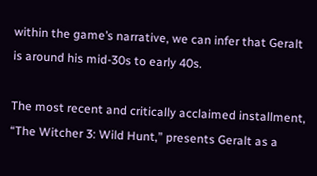within the game’s narrative, we can infer that Geralt is around his mid-30s to early 40s.

The most recent and critically acclaimed installment, “The Witcher 3: Wild Hunt,” presents Geralt as a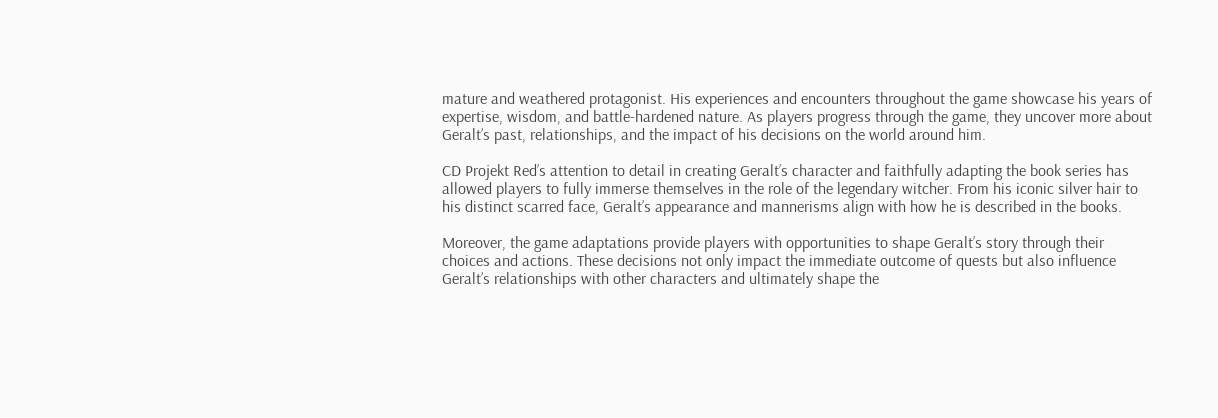mature and weathered protagonist. His experiences and encounters throughout the game showcase his years of expertise, wisdom, and battle-hardened nature. As players progress through the game, they uncover more about Geralt’s past, relationships, and the impact of his decisions on the world around him.

CD Projekt Red’s attention to detail in creating Geralt’s character and faithfully adapting the book series has allowed players to fully immerse themselves in the role of the legendary witcher. From his iconic silver hair to his distinct scarred face, Geralt’s appearance and mannerisms align with how he is described in the books.

Moreover, the game adaptations provide players with opportunities to shape Geralt’s story through their choices and actions. These decisions not only impact the immediate outcome of quests but also influence Geralt’s relationships with other characters and ultimately shape the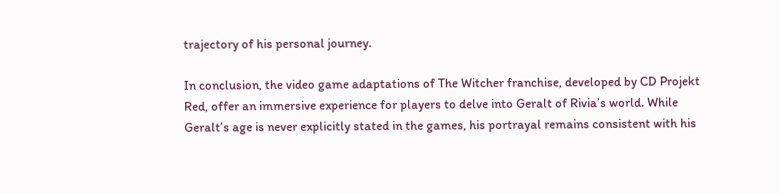trajectory of his personal journey.

In conclusion, the video game adaptations of The Witcher franchise, developed by CD Projekt Red, offer an immersive experience for players to delve into Geralt of Rivia’s world. While Geralt’s age is never explicitly stated in the games, his portrayal remains consistent with his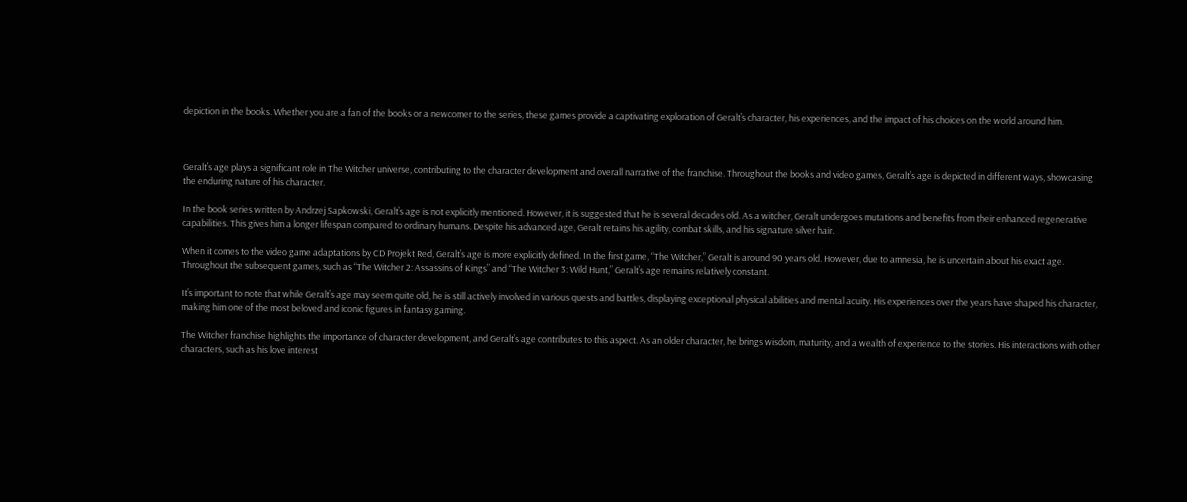depiction in the books. Whether you are a fan of the books or a newcomer to the series, these games provide a captivating exploration of Geralt’s character, his experiences, and the impact of his choices on the world around him.



Geralt’s age plays a significant role in The Witcher universe, contributing to the character development and overall narrative of the franchise. Throughout the books and video games, Geralt’s age is depicted in different ways, showcasing the enduring nature of his character.

In the book series written by Andrzej Sapkowski, Geralt’s age is not explicitly mentioned. However, it is suggested that he is several decades old. As a witcher, Geralt undergoes mutations and benefits from their enhanced regenerative capabilities. This gives him a longer lifespan compared to ordinary humans. Despite his advanced age, Geralt retains his agility, combat skills, and his signature silver hair.

When it comes to the video game adaptations by CD Projekt Red, Geralt’s age is more explicitly defined. In the first game, “The Witcher,” Geralt is around 90 years old. However, due to amnesia, he is uncertain about his exact age. Throughout the subsequent games, such as “The Witcher 2: Assassins of Kings” and “The Witcher 3: Wild Hunt,” Geralt’s age remains relatively constant.

It’s important to note that while Geralt’s age may seem quite old, he is still actively involved in various quests and battles, displaying exceptional physical abilities and mental acuity. His experiences over the years have shaped his character, making him one of the most beloved and iconic figures in fantasy gaming.

The Witcher franchise highlights the importance of character development, and Geralt’s age contributes to this aspect. As an older character, he brings wisdom, maturity, and a wealth of experience to the stories. His interactions with other characters, such as his love interest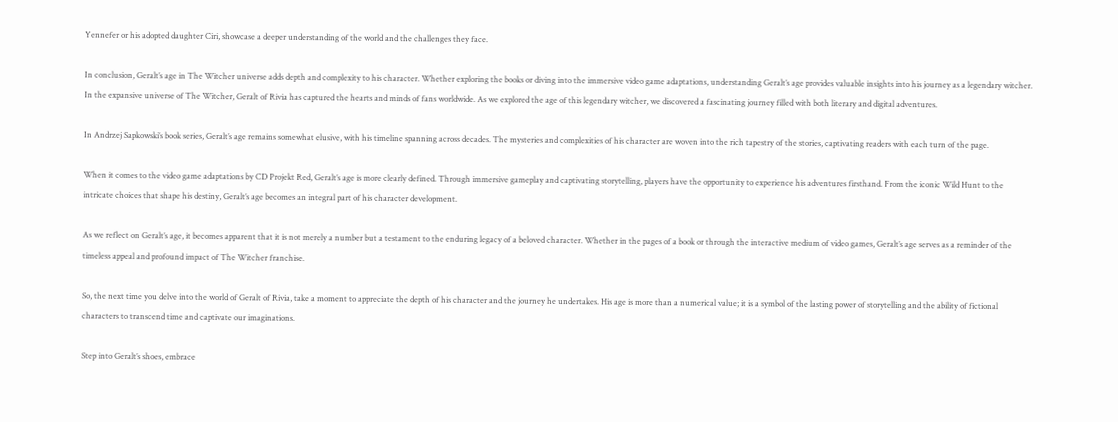Yennefer or his adopted daughter Ciri, showcase a deeper understanding of the world and the challenges they face.

In conclusion, Geralt’s age in The Witcher universe adds depth and complexity to his character. Whether exploring the books or diving into the immersive video game adaptations, understanding Geralt’s age provides valuable insights into his journey as a legendary witcher.
In the expansive universe of The Witcher, Geralt of Rivia has captured the hearts and minds of fans worldwide. As we explored the age of this legendary witcher, we discovered a fascinating journey filled with both literary and digital adventures.

In Andrzej Sapkowski’s book series, Geralt’s age remains somewhat elusive, with his timeline spanning across decades. The mysteries and complexities of his character are woven into the rich tapestry of the stories, captivating readers with each turn of the page.

When it comes to the video game adaptations by CD Projekt Red, Geralt’s age is more clearly defined. Through immersive gameplay and captivating storytelling, players have the opportunity to experience his adventures firsthand. From the iconic Wild Hunt to the intricate choices that shape his destiny, Geralt’s age becomes an integral part of his character development.

As we reflect on Geralt’s age, it becomes apparent that it is not merely a number but a testament to the enduring legacy of a beloved character. Whether in the pages of a book or through the interactive medium of video games, Geralt’s age serves as a reminder of the timeless appeal and profound impact of The Witcher franchise.

So, the next time you delve into the world of Geralt of Rivia, take a moment to appreciate the depth of his character and the journey he undertakes. His age is more than a numerical value; it is a symbol of the lasting power of storytelling and the ability of fictional characters to transcend time and captivate our imaginations.

Step into Geralt’s shoes, embrace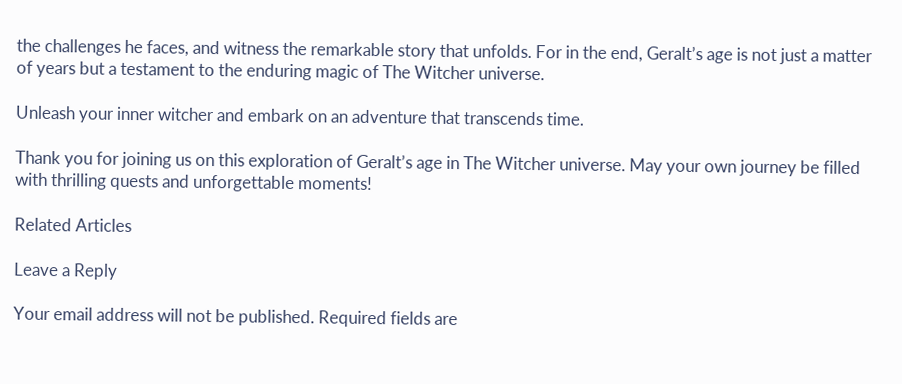the challenges he faces, and witness the remarkable story that unfolds. For in the end, Geralt’s age is not just a matter of years but a testament to the enduring magic of The Witcher universe.

Unleash your inner witcher and embark on an adventure that transcends time.

Thank you for joining us on this exploration of Geralt’s age in The Witcher universe. May your own journey be filled with thrilling quests and unforgettable moments!

Related Articles

Leave a Reply

Your email address will not be published. Required fields are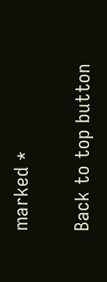marked *

Back to top button